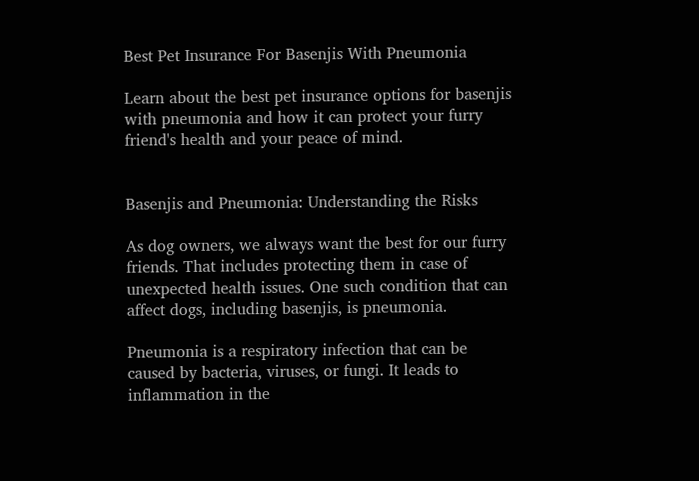Best Pet Insurance For Basenjis With Pneumonia

Learn about the best pet insurance options for basenjis with pneumonia and how it can protect your furry friend's health and your peace of mind.


Basenjis and Pneumonia: Understanding the Risks

As dog owners, we always want the best for our furry friends. That includes protecting them in case of unexpected health issues. One such condition that can affect dogs, including basenjis, is pneumonia.

Pneumonia is a respiratory infection that can be caused by bacteria, viruses, or fungi. It leads to inflammation in the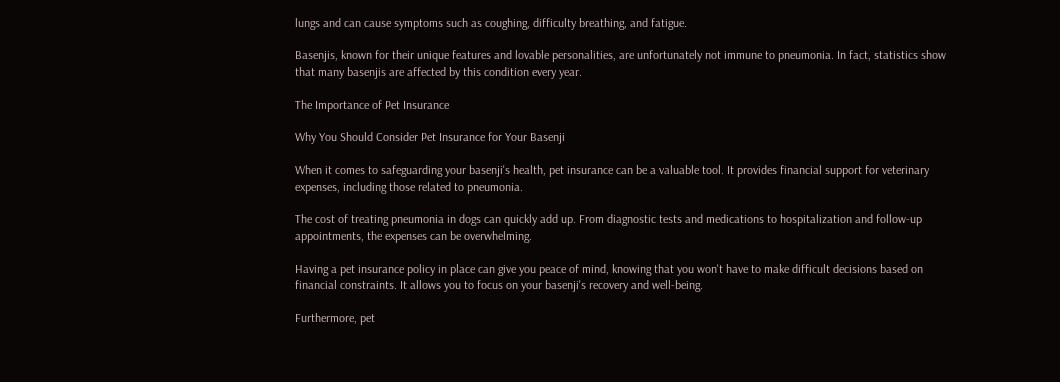lungs and can cause symptoms such as coughing, difficulty breathing, and fatigue.

Basenjis, known for their unique features and lovable personalities, are unfortunately not immune to pneumonia. In fact, statistics show that many basenjis are affected by this condition every year.

The Importance of Pet Insurance

Why You Should Consider Pet Insurance for Your Basenji

When it comes to safeguarding your basenji's health, pet insurance can be a valuable tool. It provides financial support for veterinary expenses, including those related to pneumonia.

The cost of treating pneumonia in dogs can quickly add up. From diagnostic tests and medications to hospitalization and follow-up appointments, the expenses can be overwhelming.

Having a pet insurance policy in place can give you peace of mind, knowing that you won't have to make difficult decisions based on financial constraints. It allows you to focus on your basenji's recovery and well-being.

Furthermore, pet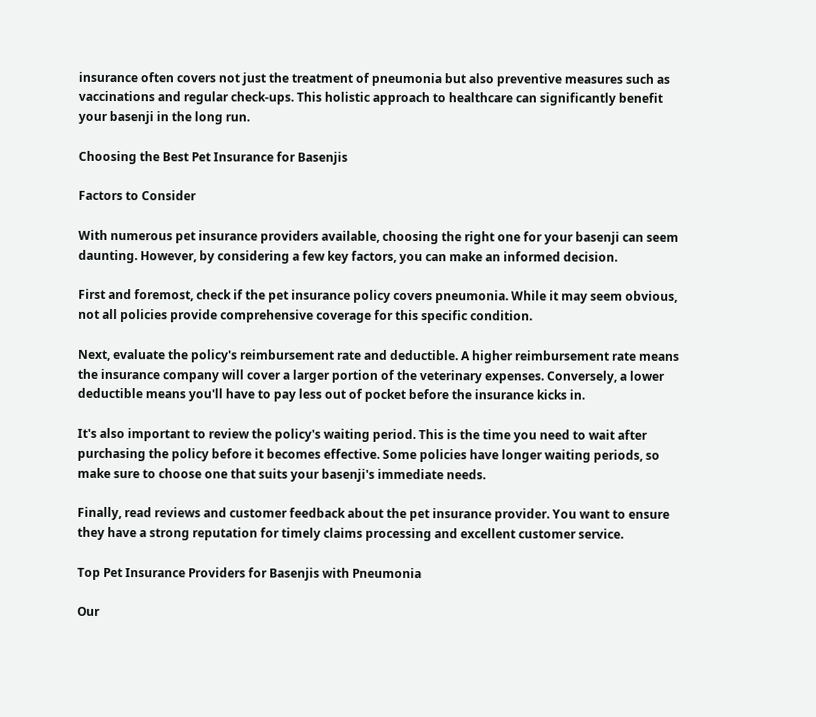insurance often covers not just the treatment of pneumonia but also preventive measures such as vaccinations and regular check-ups. This holistic approach to healthcare can significantly benefit your basenji in the long run.

Choosing the Best Pet Insurance for Basenjis

Factors to Consider

With numerous pet insurance providers available, choosing the right one for your basenji can seem daunting. However, by considering a few key factors, you can make an informed decision.

First and foremost, check if the pet insurance policy covers pneumonia. While it may seem obvious, not all policies provide comprehensive coverage for this specific condition.

Next, evaluate the policy's reimbursement rate and deductible. A higher reimbursement rate means the insurance company will cover a larger portion of the veterinary expenses. Conversely, a lower deductible means you'll have to pay less out of pocket before the insurance kicks in.

It's also important to review the policy's waiting period. This is the time you need to wait after purchasing the policy before it becomes effective. Some policies have longer waiting periods, so make sure to choose one that suits your basenji's immediate needs.

Finally, read reviews and customer feedback about the pet insurance provider. You want to ensure they have a strong reputation for timely claims processing and excellent customer service.

Top Pet Insurance Providers for Basenjis with Pneumonia

Our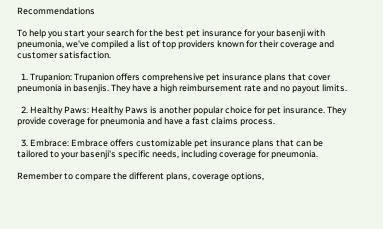Recommendations

To help you start your search for the best pet insurance for your basenji with pneumonia, we've compiled a list of top providers known for their coverage and customer satisfaction.

  1. Trupanion: Trupanion offers comprehensive pet insurance plans that cover pneumonia in basenjis. They have a high reimbursement rate and no payout limits.

  2. Healthy Paws: Healthy Paws is another popular choice for pet insurance. They provide coverage for pneumonia and have a fast claims process.

  3. Embrace: Embrace offers customizable pet insurance plans that can be tailored to your basenji's specific needs, including coverage for pneumonia.

Remember to compare the different plans, coverage options,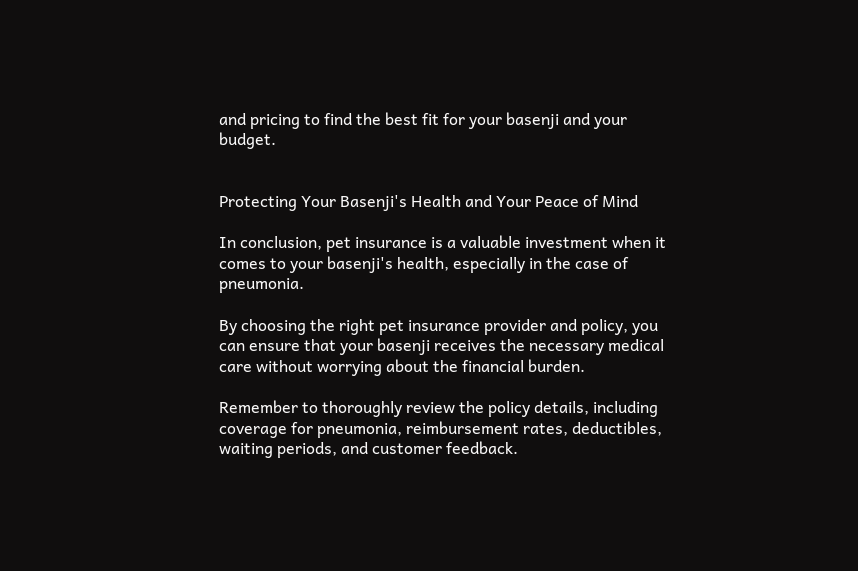and pricing to find the best fit for your basenji and your budget.


Protecting Your Basenji's Health and Your Peace of Mind

In conclusion, pet insurance is a valuable investment when it comes to your basenji's health, especially in the case of pneumonia.

By choosing the right pet insurance provider and policy, you can ensure that your basenji receives the necessary medical care without worrying about the financial burden.

Remember to thoroughly review the policy details, including coverage for pneumonia, reimbursement rates, deductibles, waiting periods, and customer feedback.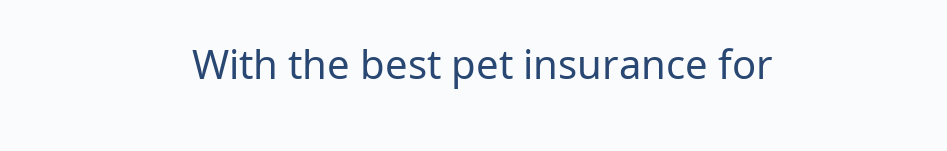With the best pet insurance for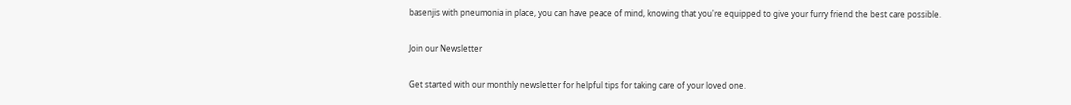basenjis with pneumonia in place, you can have peace of mind, knowing that you're equipped to give your furry friend the best care possible.

Join our Newsletter

Get started with our monthly newsletter for helpful tips for taking care of your loved one.